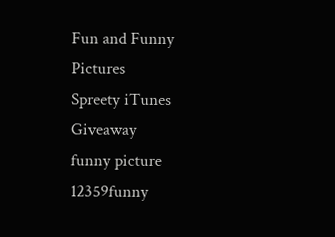Fun and Funny Pictures
Spreety iTunes Giveaway
funny picture 12359funny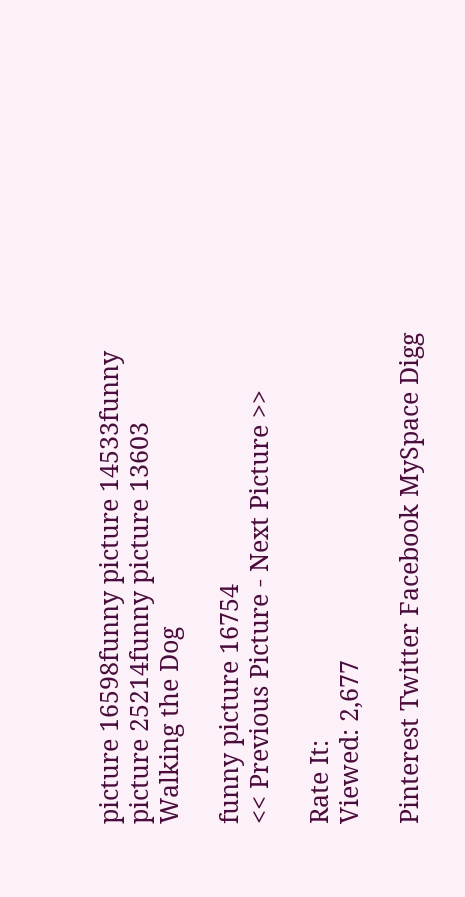picture 16598funny picture 14533funny picture 25214funny picture 13603
Walking the Dog

funny picture 16754
<< Previous Picture - Next Picture >>

Rate It:
Viewed: 2,677

Pinterest Twitter Facebook MySpace Digg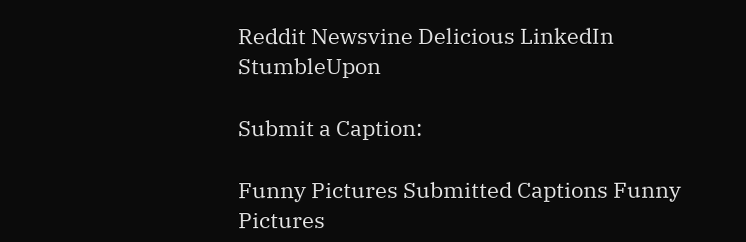Reddit Newsvine Delicious LinkedIn StumbleUpon

Submit a Caption:

Funny Pictures Submitted Captions Funny Pictures